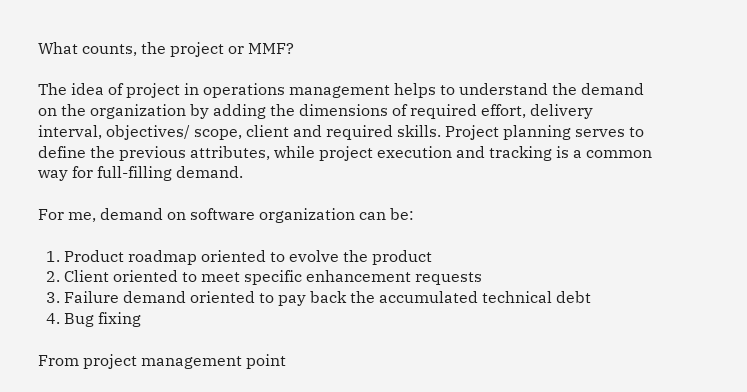What counts, the project or MMF?

The idea of project in operations management helps to understand the demand on the organization by adding the dimensions of required effort, delivery interval, objectives/ scope, client and required skills. Project planning serves to define the previous attributes, while project execution and tracking is a common way for full-filling demand.

For me, demand on software organization can be:

  1. Product roadmap oriented to evolve the product
  2. Client oriented to meet specific enhancement requests
  3. Failure demand oriented to pay back the accumulated technical debt
  4. Bug fixing

From project management point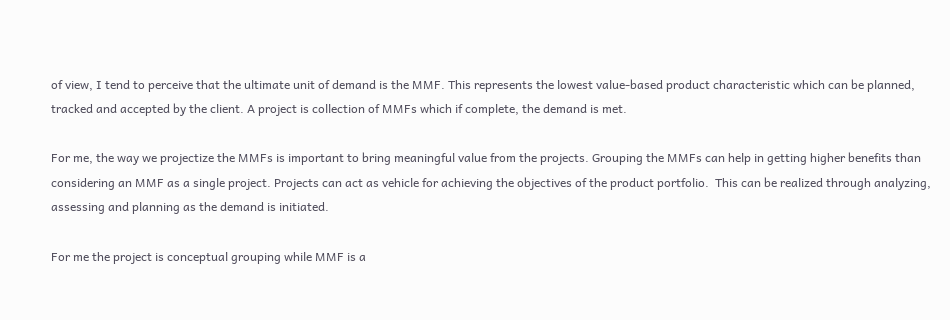of view, I tend to perceive that the ultimate unit of demand is the MMF. This represents the lowest value-based product characteristic which can be planned, tracked and accepted by the client. A project is collection of MMFs which if complete, the demand is met.

For me, the way we projectize the MMFs is important to bring meaningful value from the projects. Grouping the MMFs can help in getting higher benefits than considering an MMF as a single project. Projects can act as vehicle for achieving the objectives of the product portfolio.  This can be realized through analyzing, assessing and planning as the demand is initiated.

For me the project is conceptual grouping while MMF is a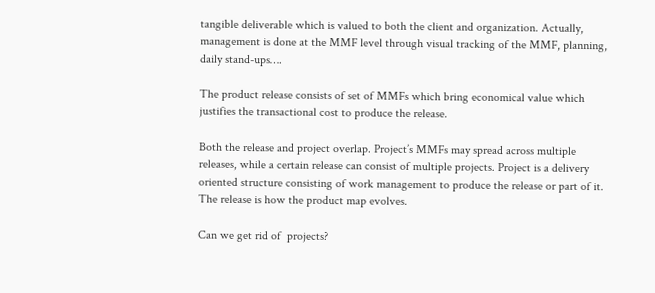tangible deliverable which is valued to both the client and organization. Actually, management is done at the MMF level through visual tracking of the MMF, planning, daily stand-ups….

The product release consists of set of MMFs which bring economical value which justifies the transactional cost to produce the release.

Both the release and project overlap. Project’s MMFs may spread across multiple releases, while a certain release can consist of multiple projects. Project is a delivery oriented structure consisting of work management to produce the release or part of it. The release is how the product map evolves.

Can we get rid of  projects?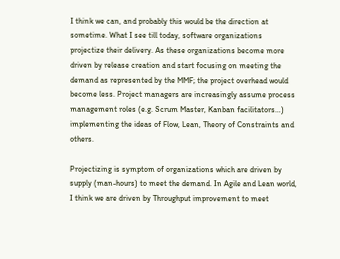I think we can, and probably this would be the direction at sometime. What I see till today, software organizations projectize their delivery. As these organizations become more driven by release creation and start focusing on meeting the demand as represented by the MMF; the project overhead would become less. Project managers are increasingly assume process management roles (e.g. Scrum Master, Kanban facilitators…) implementing the ideas of Flow, Lean, Theory of Constraints and others.

Projectizing is symptom of organizations which are driven by supply (man-hours) to meet the demand. In Agile and Lean world, I think we are driven by Throughput improvement to meet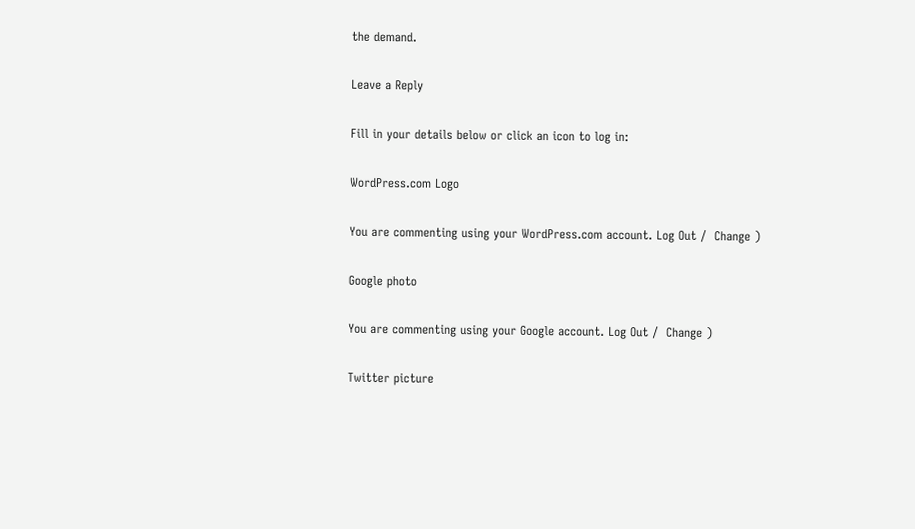the demand.

Leave a Reply

Fill in your details below or click an icon to log in:

WordPress.com Logo

You are commenting using your WordPress.com account. Log Out /  Change )

Google photo

You are commenting using your Google account. Log Out /  Change )

Twitter picture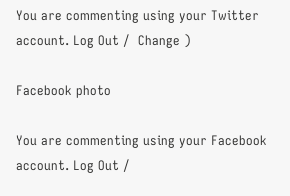You are commenting using your Twitter account. Log Out /  Change )

Facebook photo

You are commenting using your Facebook account. Log Out /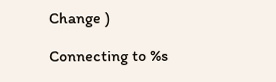Change )

Connecting to %s